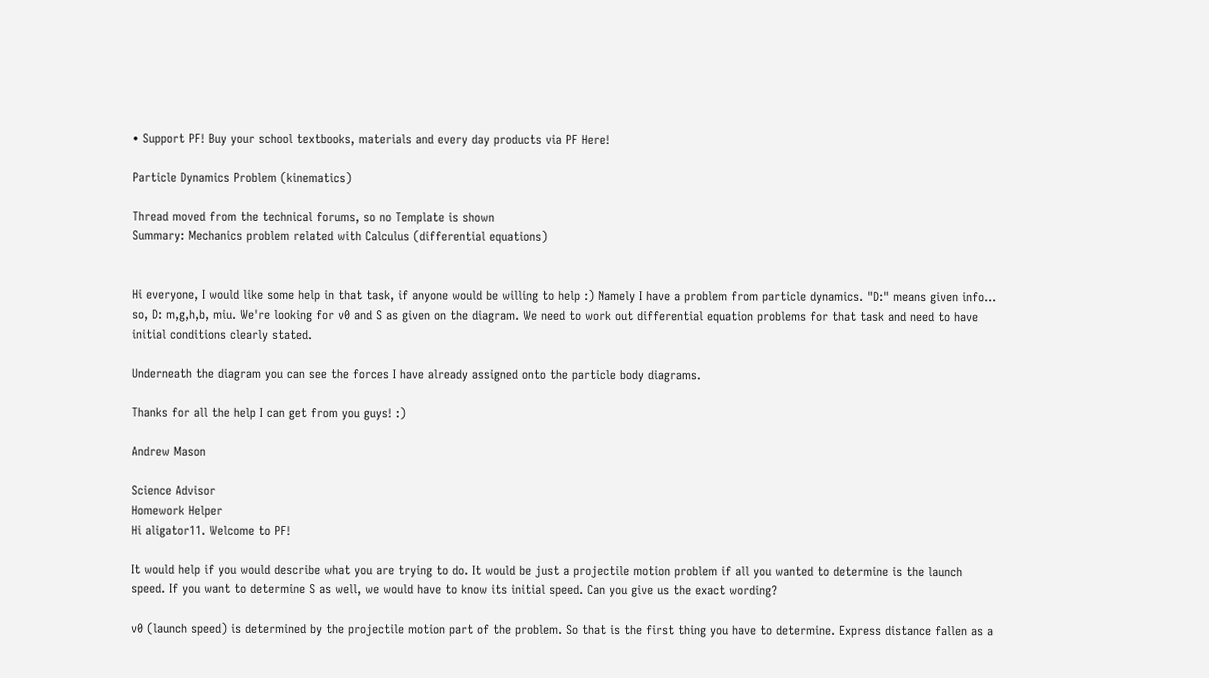• Support PF! Buy your school textbooks, materials and every day products via PF Here!

Particle Dynamics Problem (kinematics)

Thread moved from the technical forums, so no Template is shown
Summary: Mechanics problem related with Calculus (differential equations)


Hi everyone, I would like some help in that task, if anyone would be willing to help :) Namely I have a problem from particle dynamics. "D:" means given info... so, D: m,g,h,b, miu. We're looking for v0 and S as given on the diagram. We need to work out differential equation problems for that task and need to have initial conditions clearly stated.

Underneath the diagram you can see the forces I have already assigned onto the particle body diagrams.

Thanks for all the help I can get from you guys! :)

Andrew Mason

Science Advisor
Homework Helper
Hi aligator11. Welcome to PF!

It would help if you would describe what you are trying to do. It would be just a projectile motion problem if all you wanted to determine is the launch speed. If you want to determine S as well, we would have to know its initial speed. Can you give us the exact wording?

v0 (launch speed) is determined by the projectile motion part of the problem. So that is the first thing you have to determine. Express distance fallen as a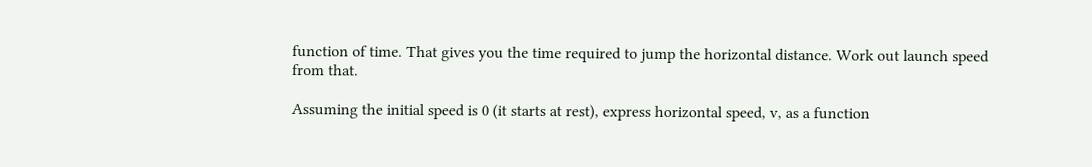function of time. That gives you the time required to jump the horizontal distance. Work out launch speed from that.

Assuming the initial speed is 0 (it starts at rest), express horizontal speed, v, as a function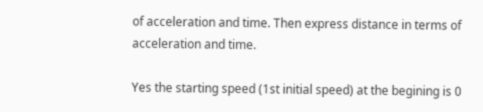of acceleration and time. Then express distance in terms of acceleration and time.

Yes the starting speed (1st initial speed) at the begining is 0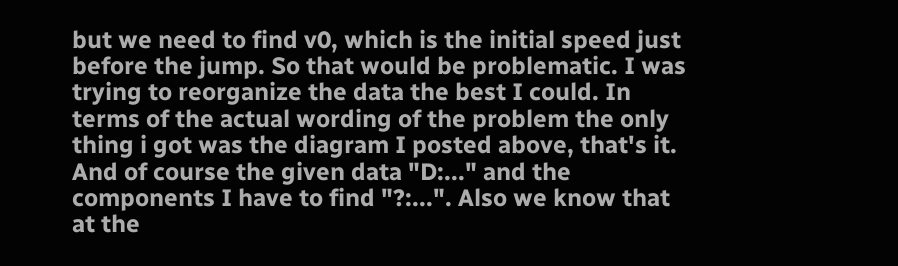but we need to find v0, which is the initial speed just before the jump. So that would be problematic. I was trying to reorganize the data the best I could. In terms of the actual wording of the problem the only thing i got was the diagram I posted above, that's it. And of course the given data "D:..." and the components I have to find "?:...". Also we know that at the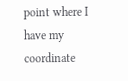point where I have my coordinate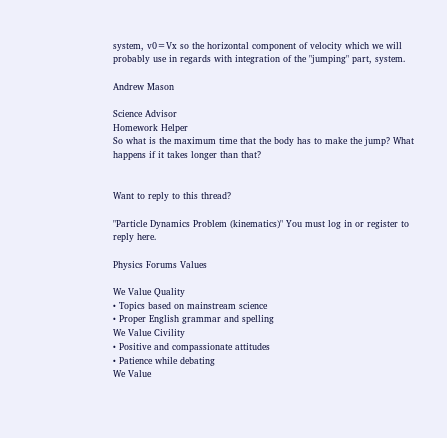system, v0=Vx so the horizontal component of velocity which we will probably use in regards with integration of the "jumping" part, system.

Andrew Mason

Science Advisor
Homework Helper
So what is the maximum time that the body has to make the jump? What happens if it takes longer than that?


Want to reply to this thread?

"Particle Dynamics Problem (kinematics)" You must log in or register to reply here.

Physics Forums Values

We Value Quality
• Topics based on mainstream science
• Proper English grammar and spelling
We Value Civility
• Positive and compassionate attitudes
• Patience while debating
We Value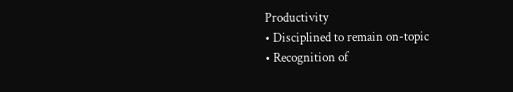Productivity
• Disciplined to remain on-topic
• Recognition of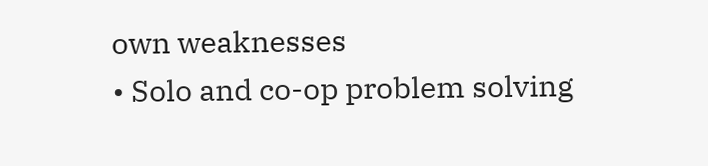own weaknesses
• Solo and co-op problem solving